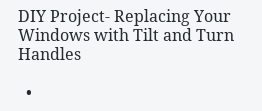DIY Project- Replacing Your Windows with Tilt and Turn Handles

  •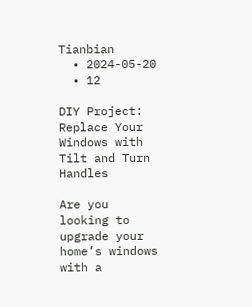Tianbian
  • 2024-05-20
  • 12

DIY Project: Replace Your Windows with Tilt and Turn Handles

Are you looking to upgrade your home’s windows with a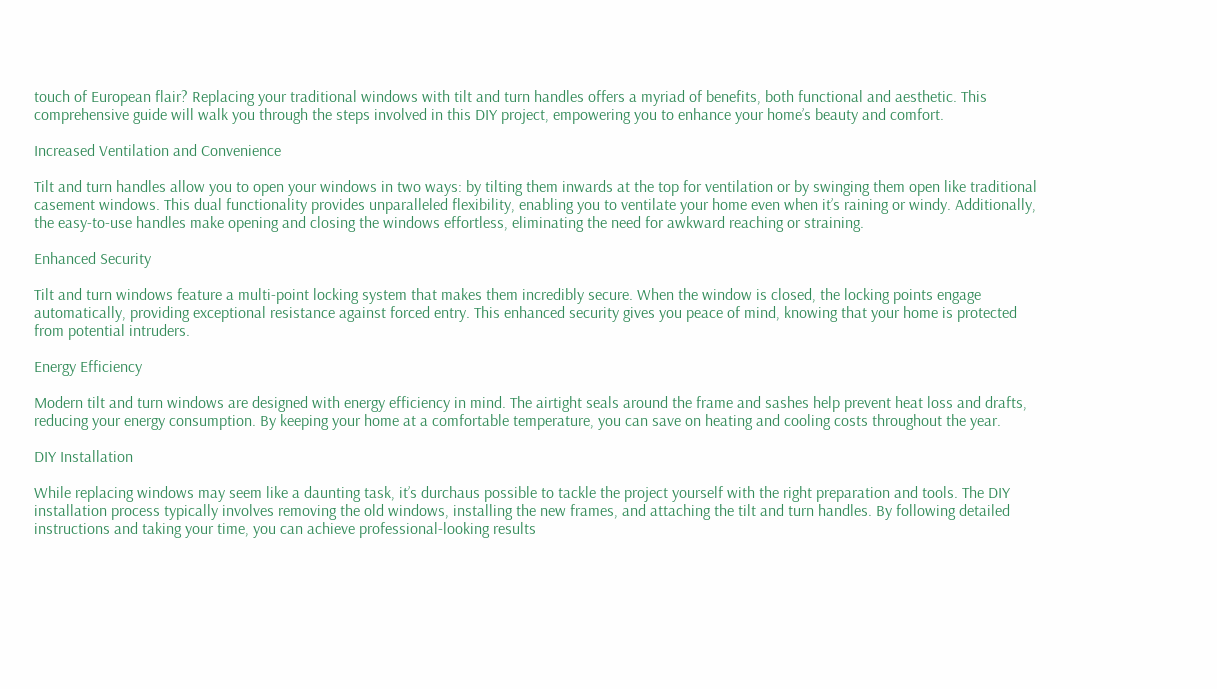touch of European flair? Replacing your traditional windows with tilt and turn handles offers a myriad of benefits, both functional and aesthetic. This comprehensive guide will walk you through the steps involved in this DIY project, empowering you to enhance your home’s beauty and comfort.

Increased Ventilation and Convenience

Tilt and turn handles allow you to open your windows in two ways: by tilting them inwards at the top for ventilation or by swinging them open like traditional casement windows. This dual functionality provides unparalleled flexibility, enabling you to ventilate your home even when it’s raining or windy. Additionally, the easy-to-use handles make opening and closing the windows effortless, eliminating the need for awkward reaching or straining.

Enhanced Security

Tilt and turn windows feature a multi-point locking system that makes them incredibly secure. When the window is closed, the locking points engage automatically, providing exceptional resistance against forced entry. This enhanced security gives you peace of mind, knowing that your home is protected from potential intruders.

Energy Efficiency

Modern tilt and turn windows are designed with energy efficiency in mind. The airtight seals around the frame and sashes help prevent heat loss and drafts, reducing your energy consumption. By keeping your home at a comfortable temperature, you can save on heating and cooling costs throughout the year.

DIY Installation

While replacing windows may seem like a daunting task, it’s durchaus possible to tackle the project yourself with the right preparation and tools. The DIY installation process typically involves removing the old windows, installing the new frames, and attaching the tilt and turn handles. By following detailed instructions and taking your time, you can achieve professional-looking results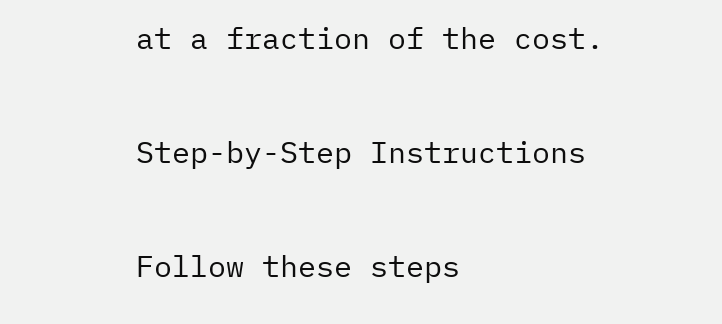at a fraction of the cost.

Step-by-Step Instructions

Follow these steps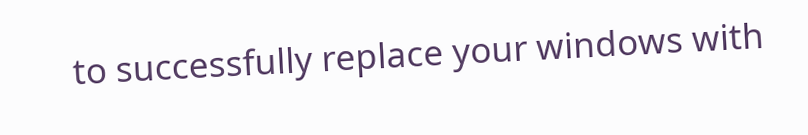to successfully replace your windows with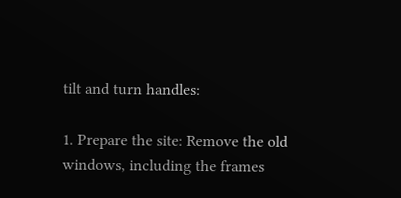tilt and turn handles:

1. Prepare the site: Remove the old windows, including the frames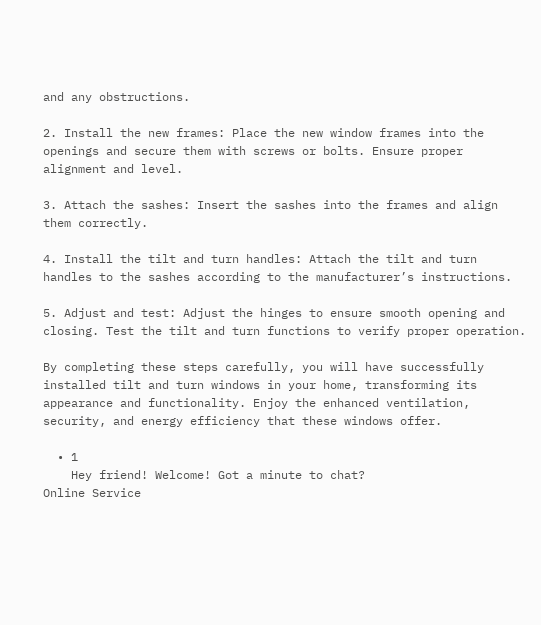and any obstructions.

2. Install the new frames: Place the new window frames into the openings and secure them with screws or bolts. Ensure proper alignment and level.

3. Attach the sashes: Insert the sashes into the frames and align them correctly.

4. Install the tilt and turn handles: Attach the tilt and turn handles to the sashes according to the manufacturer’s instructions.

5. Adjust and test: Adjust the hinges to ensure smooth opening and closing. Test the tilt and turn functions to verify proper operation.

By completing these steps carefully, you will have successfully installed tilt and turn windows in your home, transforming its appearance and functionality. Enjoy the enhanced ventilation, security, and energy efficiency that these windows offer.

  • 1
    Hey friend! Welcome! Got a minute to chat?
Online Service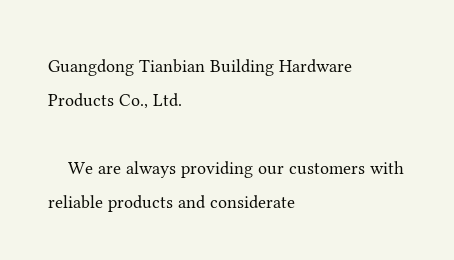Guangdong Tianbian Building Hardware Products Co., Ltd.

    We are always providing our customers with reliable products and considerate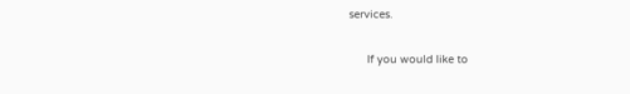services.

      If you would like to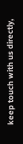keep touch with us directly,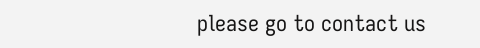please go to contact us